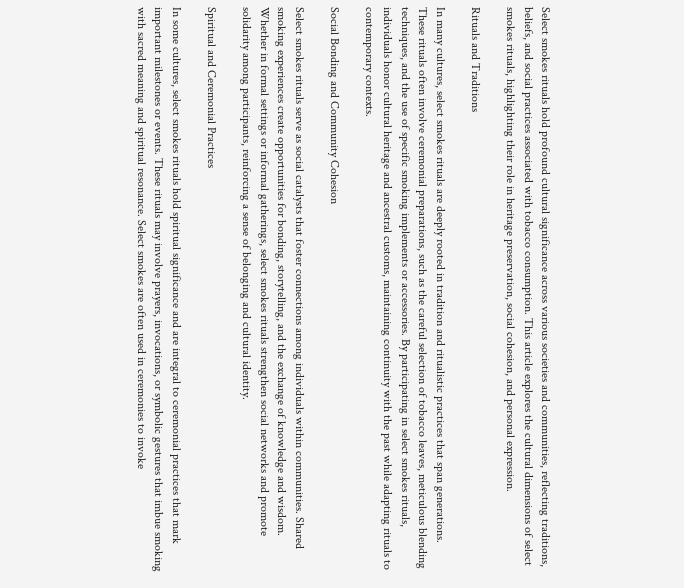Select smokes rituals hold profound cultural significance across various societies and communities, reflecting traditions, beliefs, and social practices associated with tobacco consumption. This article explores the cultural dimensions of select smokes rituals, highlighting their role in heritage preservation, social cohesion, and personal expression.

Rituals and Traditions

In many cultures, select smokes rituals are deeply rooted in tradition and ritualistic practices that span generations. These rituals often involve ceremonial preparations, such as the careful selection of tobacco leaves, meticulous blending techniques, and the use of specific smoking implements or accessories. By participating in select smokes rituals, individuals honor cultural heritage and ancestral customs, maintaining continuity with the past while adapting rituals to contemporary contexts.

Social Bonding and Community Cohesion

Select smokes rituals serve as social catalysts that foster connections among individuals within communities. Shared smoking experiences create opportunities for bonding, storytelling, and the exchange of knowledge and wisdom. Whether in formal settings or informal gatherings, select smokes rituals strengthen social networks and promote solidarity among participants, reinforcing a sense of belonging and cultural identity.

Spiritual and Ceremonial Practices

In some cultures, select smokes rituals hold spiritual significance and are integral to ceremonial practices that mark important milestones or events. These rituals may involve prayers, invocations, or symbolic gestures that imbue smoking with sacred meaning and spiritual resonance. Select smokes are often used in ceremonies to invoke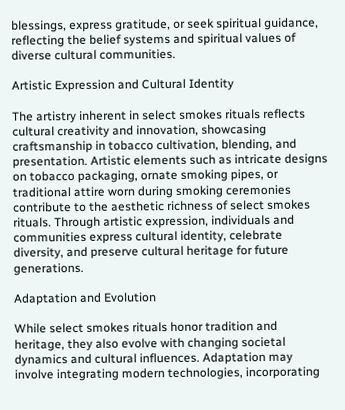blessings, express gratitude, or seek spiritual guidance, reflecting the belief systems and spiritual values of diverse cultural communities.

Artistic Expression and Cultural Identity

The artistry inherent in select smokes rituals reflects cultural creativity and innovation, showcasing craftsmanship in tobacco cultivation, blending, and presentation. Artistic elements such as intricate designs on tobacco packaging, ornate smoking pipes, or traditional attire worn during smoking ceremonies contribute to the aesthetic richness of select smokes rituals. Through artistic expression, individuals and communities express cultural identity, celebrate diversity, and preserve cultural heritage for future generations.

Adaptation and Evolution

While select smokes rituals honor tradition and heritage, they also evolve with changing societal dynamics and cultural influences. Adaptation may involve integrating modern technologies, incorporating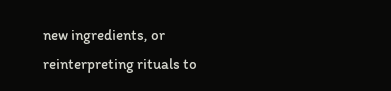new ingredients, or reinterpreting rituals to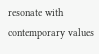resonate with contemporary values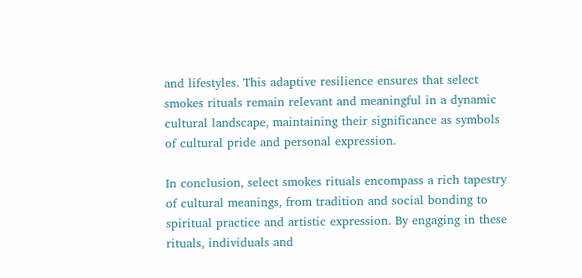and lifestyles. This adaptive resilience ensures that select smokes rituals remain relevant and meaningful in a dynamic cultural landscape, maintaining their significance as symbols of cultural pride and personal expression.

In conclusion, select smokes rituals encompass a rich tapestry of cultural meanings, from tradition and social bonding to spiritual practice and artistic expression. By engaging in these rituals, individuals and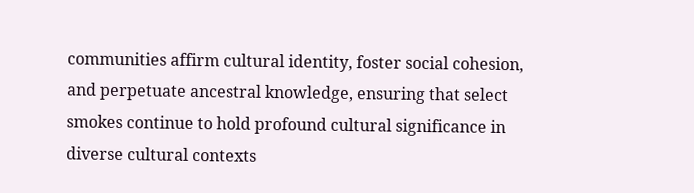communities affirm cultural identity, foster social cohesion, and perpetuate ancestral knowledge, ensuring that select smokes continue to hold profound cultural significance in diverse cultural contexts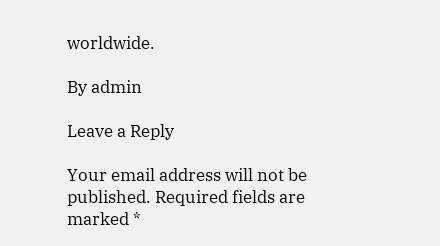worldwide.

By admin

Leave a Reply

Your email address will not be published. Required fields are marked *